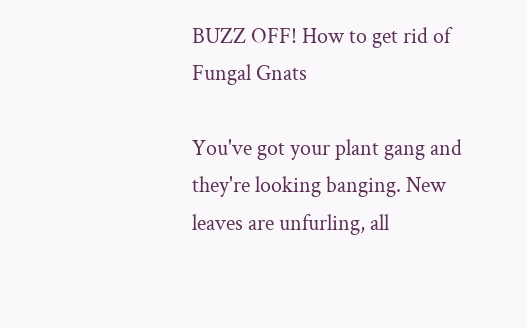BUZZ OFF! How to get rid of Fungal Gnats

You've got your plant gang and they're looking banging. New leaves are unfurling, all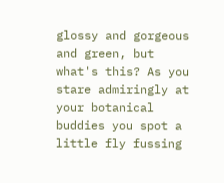glossy and gorgeous and green, but what's this? As you stare admiringly at your botanical buddies you spot a little fly fussing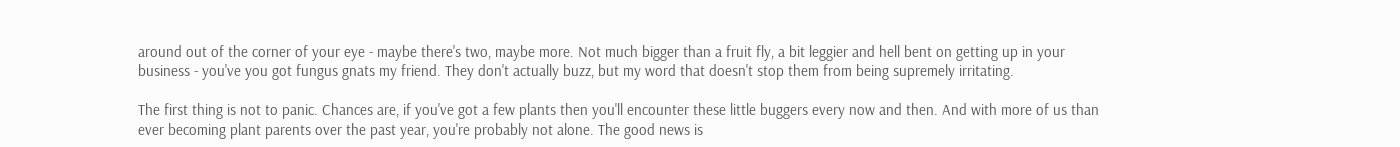around out of the corner of your eye - maybe there's two, maybe more. Not much bigger than a fruit fly, a bit leggier and hell bent on getting up in your business - you've you got fungus gnats my friend. They don't actually buzz, but my word that doesn't stop them from being supremely irritating.

The first thing is not to panic. Chances are, if you've got a few plants then you'll encounter these little buggers every now and then. And with more of us than ever becoming plant parents over the past year, you're probably not alone. The good news is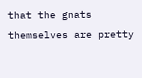that the gnats themselves are pretty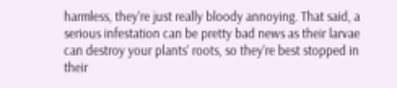harmless, they're just really bloody annoying. That said, a serious infestation can be pretty bad news as their larvae can destroy your plants' roots, so they're best stopped in their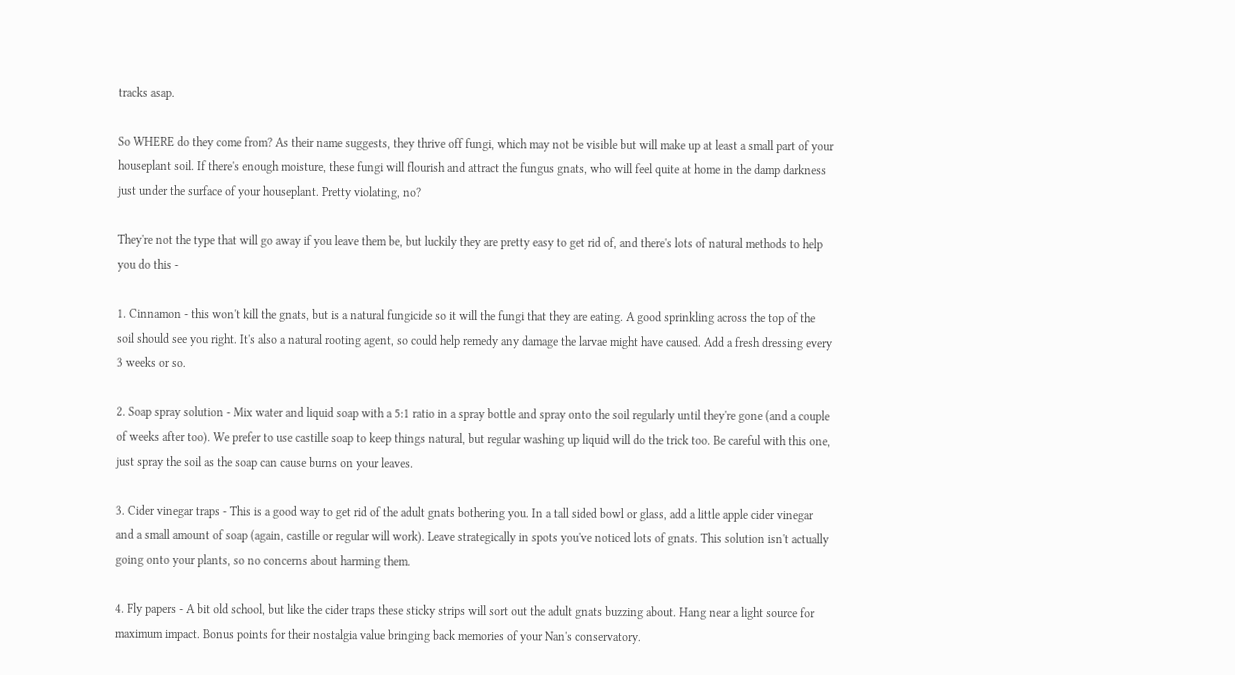tracks asap.

So WHERE do they come from? As their name suggests, they thrive off fungi, which may not be visible but will make up at least a small part of your houseplant soil. If there's enough moisture, these fungi will flourish and attract the fungus gnats, who will feel quite at home in the damp darkness just under the surface of your houseplant. Pretty violating, no?

They're not the type that will go away if you leave them be, but luckily they are pretty easy to get rid of, and there's lots of natural methods to help you do this -

1. Cinnamon - this won't kill the gnats, but is a natural fungicide so it will the fungi that they are eating. A good sprinkling across the top of the soil should see you right. It's also a natural rooting agent, so could help remedy any damage the larvae might have caused. Add a fresh dressing every 3 weeks or so.

2. Soap spray solution - Mix water and liquid soap with a 5:1 ratio in a spray bottle and spray onto the soil regularly until they're gone (and a couple of weeks after too). We prefer to use castille soap to keep things natural, but regular washing up liquid will do the trick too. Be careful with this one, just spray the soil as the soap can cause burns on your leaves.

3. Cider vinegar traps - This is a good way to get rid of the adult gnats bothering you. In a tall sided bowl or glass, add a little apple cider vinegar and a small amount of soap (again, castille or regular will work). Leave strategically in spots you've noticed lots of gnats. This solution isn't actually going onto your plants, so no concerns about harming them.

4. Fly papers - A bit old school, but like the cider traps these sticky strips will sort out the adult gnats buzzing about. Hang near a light source for maximum impact. Bonus points for their nostalgia value bringing back memories of your Nan's conservatory.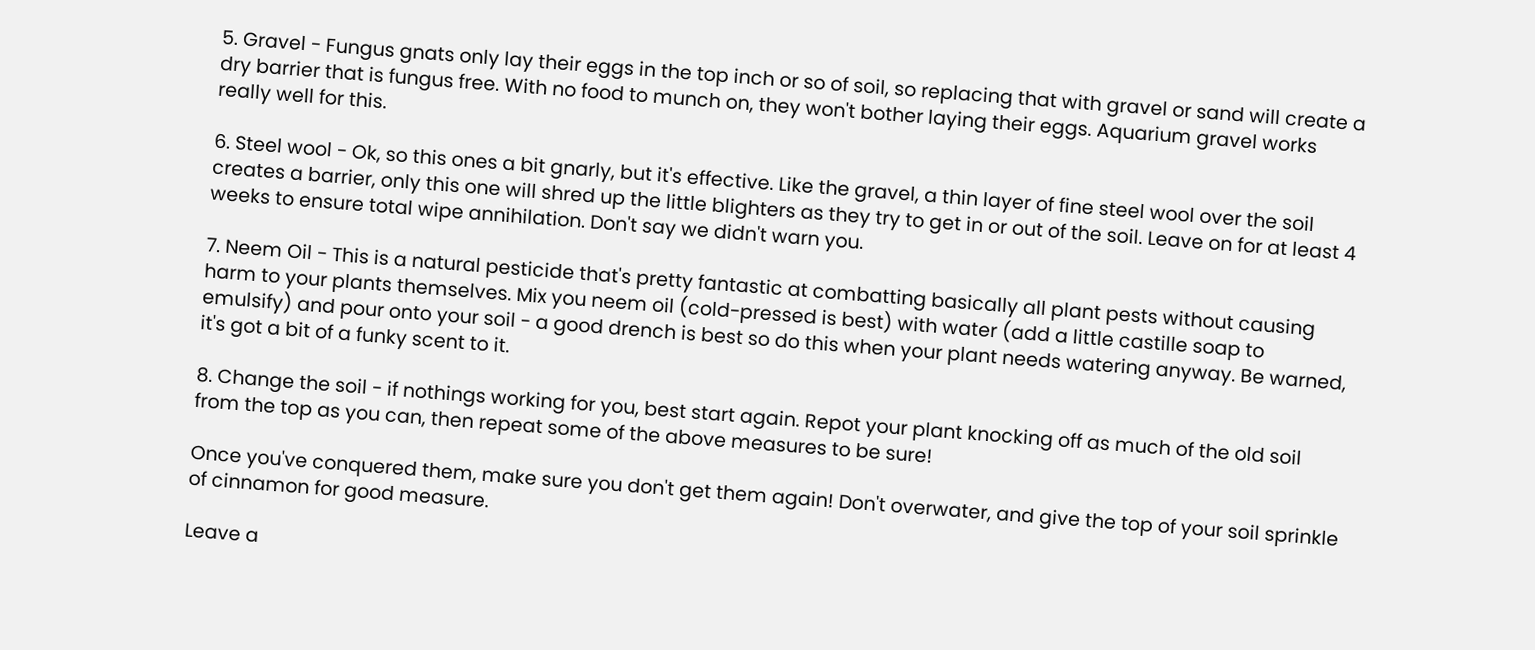5. Gravel - Fungus gnats only lay their eggs in the top inch or so of soil, so replacing that with gravel or sand will create a dry barrier that is fungus free. With no food to munch on, they won't bother laying their eggs. Aquarium gravel works really well for this.

6. Steel wool - Ok, so this ones a bit gnarly, but it's effective. Like the gravel, a thin layer of fine steel wool over the soil creates a barrier, only this one will shred up the little blighters as they try to get in or out of the soil. Leave on for at least 4 weeks to ensure total wipe annihilation. Don't say we didn't warn you.

7. Neem Oil - This is a natural pesticide that's pretty fantastic at combatting basically all plant pests without causing harm to your plants themselves. Mix you neem oil (cold-pressed is best) with water (add a little castille soap to emulsify) and pour onto your soil - a good drench is best so do this when your plant needs watering anyway. Be warned, it's got a bit of a funky scent to it.

8. Change the soil - if nothings working for you, best start again. Repot your plant knocking off as much of the old soil from the top as you can, then repeat some of the above measures to be sure!

Once you've conquered them, make sure you don't get them again! Don't overwater, and give the top of your soil sprinkle of cinnamon for good measure.

Leave a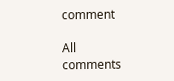comment

All comments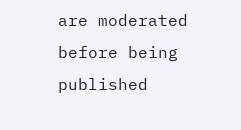are moderated before being published